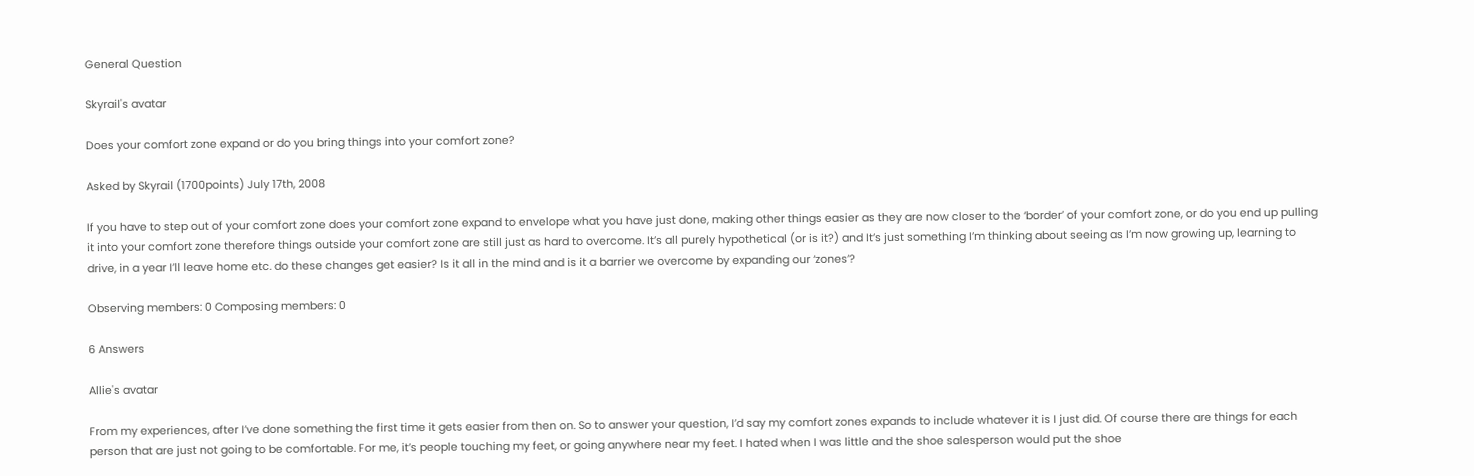General Question

Skyrail's avatar

Does your comfort zone expand or do you bring things into your comfort zone?

Asked by Skyrail (1700points) July 17th, 2008

If you have to step out of your comfort zone does your comfort zone expand to envelope what you have just done, making other things easier as they are now closer to the ‘border’ of your comfort zone, or do you end up pulling it into your comfort zone therefore things outside your comfort zone are still just as hard to overcome. It’s all purely hypothetical (or is it?) and It’s just something I’m thinking about seeing as I’m now growing up, learning to drive, in a year I’ll leave home etc. do these changes get easier? Is it all in the mind and is it a barrier we overcome by expanding our ‘zones’?

Observing members: 0 Composing members: 0

6 Answers

Allie's avatar

From my experiences, after I’ve done something the first time it gets easier from then on. So to answer your question, I’d say my comfort zones expands to include whatever it is I just did. Of course there are things for each person that are just not going to be comfortable. For me, it’s people touching my feet, or going anywhere near my feet. I hated when I was little and the shoe salesperson would put the shoe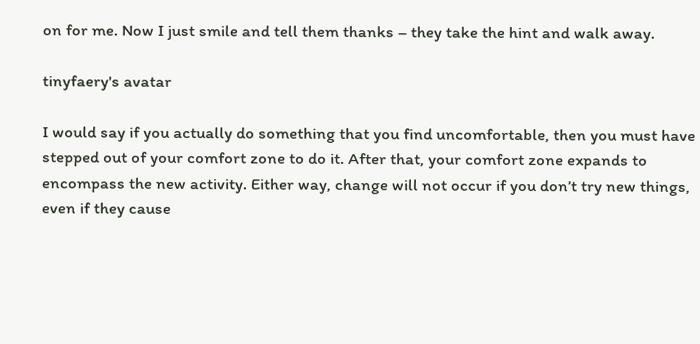on for me. Now I just smile and tell them thanks – they take the hint and walk away.

tinyfaery's avatar

I would say if you actually do something that you find uncomfortable, then you must have stepped out of your comfort zone to do it. After that, your comfort zone expands to encompass the new activity. Either way, change will not occur if you don’t try new things, even if they cause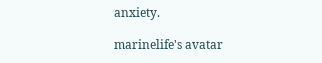anxiety.

marinelife's avatar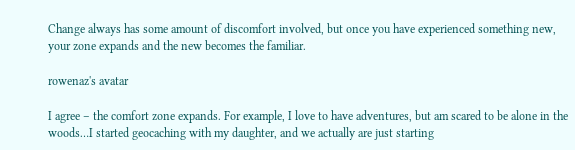Change always has some amount of discomfort involved, but once you have experienced something new, your zone expands and the new becomes the familiar.

rowenaz's avatar

I agree – the comfort zone expands. For example, I love to have adventures, but am scared to be alone in the woods…I started geocaching with my daughter, and we actually are just starting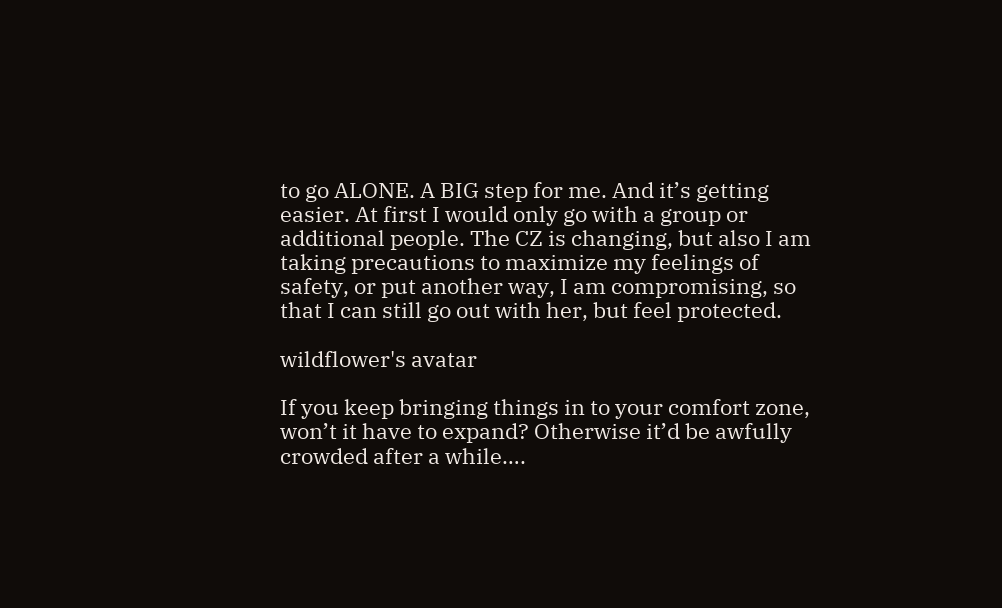to go ALONE. A BIG step for me. And it’s getting easier. At first I would only go with a group or additional people. The CZ is changing, but also I am taking precautions to maximize my feelings of safety, or put another way, I am compromising, so that I can still go out with her, but feel protected.

wildflower's avatar

If you keep bringing things in to your comfort zone, won’t it have to expand? Otherwise it’d be awfully crowded after a while….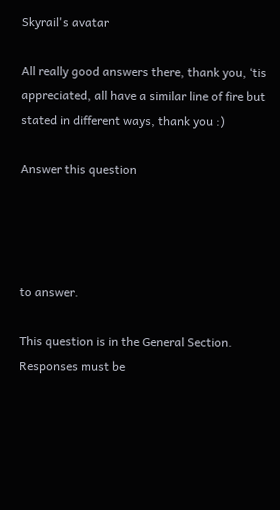Skyrail's avatar

All really good answers there, thank you, ‘tis appreciated, all have a similar line of fire but stated in different ways, thank you :)

Answer this question




to answer.

This question is in the General Section. Responses must be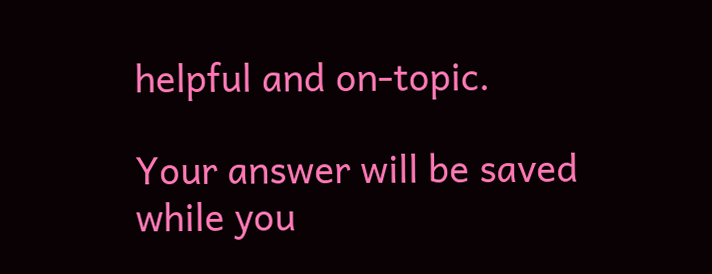helpful and on-topic.

Your answer will be saved while you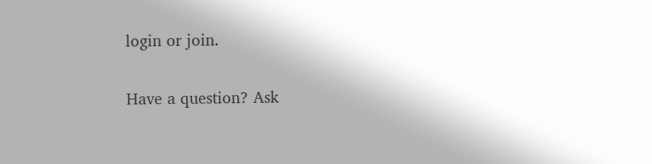login or join.

Have a question? Ask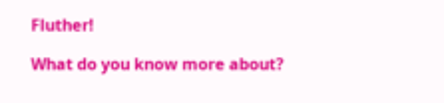Fluther!

What do you know more about?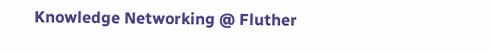Knowledge Networking @ Fluther